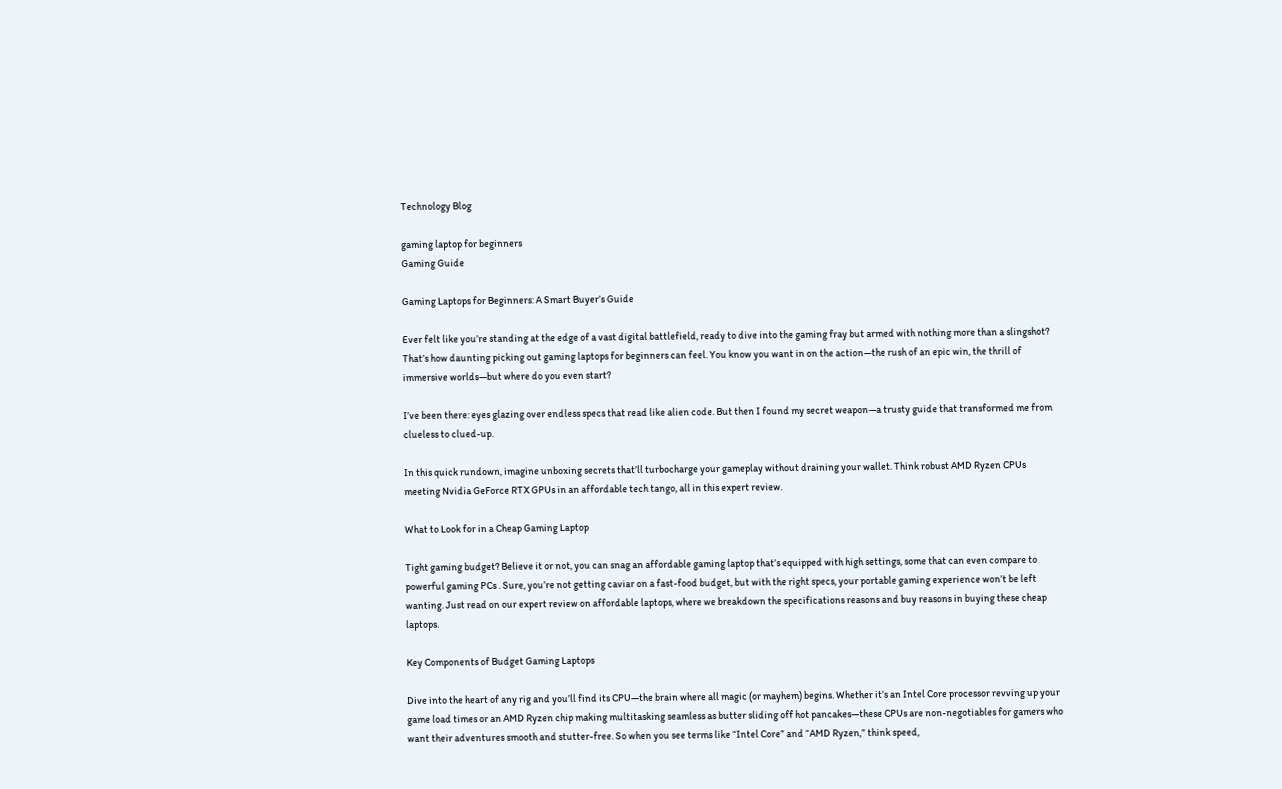Technology Blog

gaming laptop for beginners
Gaming Guide

Gaming Laptops for Beginners: A Smart Buyer’s Guide

Ever felt like you’re standing at the edge of a vast digital battlefield, ready to dive into the gaming fray but armed with nothing more than a slingshot? That’s how daunting picking out gaming laptops for beginners can feel. You know you want in on the action—the rush of an epic win, the thrill of immersive worlds—but where do you even start?

I’ve been there: eyes glazing over endless specs that read like alien code. But then I found my secret weapon—a trusty guide that transformed me from clueless to clued-up.

In this quick rundown, imagine unboxing secrets that’ll turbocharge your gameplay without draining your wallet. Think robust AMD Ryzen CPUs meeting Nvidia GeForce RTX GPUs in an affordable tech tango, all in this expert review.

What to Look for in a Cheap Gaming Laptop

Tight gaming budget? Believe it or not, you can snag an affordable gaming laptop that’s equipped with high settings, some that can even compare to powerful gaming PCs . Sure, you’re not getting caviar on a fast-food budget, but with the right specs, your portable gaming experience won’t be left wanting. Just read on our expert review on affordable laptops, where we breakdown the specifications reasons and buy reasons in buying these cheap laptops.

Key Components of Budget Gaming Laptops

Dive into the heart of any rig and you’ll find its CPU—the brain where all magic (or mayhem) begins. Whether it’s an Intel Core processor revving up your game load times or an AMD Ryzen chip making multitasking seamless as butter sliding off hot pancakes—these CPUs are non-negotiables for gamers who want their adventures smooth and stutter-free. So when you see terms like “Intel Core” and “AMD Ryzen,” think speed,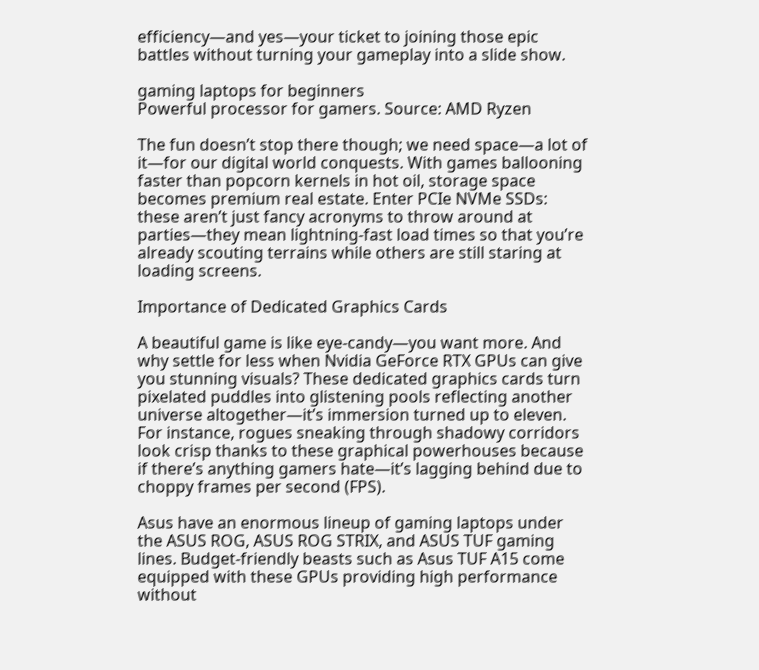efficiency—and yes—your ticket to joining those epic battles without turning your gameplay into a slide show.

gaming laptops for beginners
Powerful processor for gamers. Source: AMD Ryzen

The fun doesn’t stop there though; we need space—a lot of it—for our digital world conquests. With games ballooning faster than popcorn kernels in hot oil, storage space becomes premium real estate. Enter PCIe NVMe SSDs: these aren’t just fancy acronyms to throw around at parties—they mean lightning-fast load times so that you’re already scouting terrains while others are still staring at loading screens.

Importance of Dedicated Graphics Cards

A beautiful game is like eye-candy—you want more. And why settle for less when Nvidia GeForce RTX GPUs can give you stunning visuals? These dedicated graphics cards turn pixelated puddles into glistening pools reflecting another universe altogether—it’s immersion turned up to eleven. For instance, rogues sneaking through shadowy corridors look crisp thanks to these graphical powerhouses because if there’s anything gamers hate—it’s lagging behind due to choppy frames per second (FPS).

Asus have an enormous lineup of gaming laptops under the ASUS ROG, ASUS ROG STRIX, and ASUS TUF gaming lines. Budget-friendly beasts such as Asus TUF A15 come equipped with these GPUs providing high performance without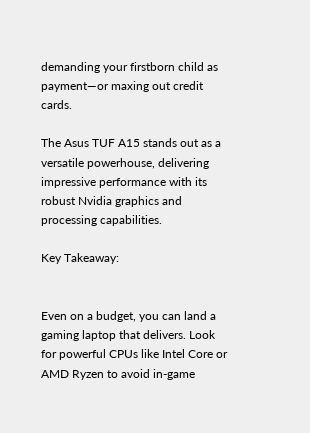demanding your firstborn child as payment—or maxing out credit cards.

The Asus TUF A15 stands out as a versatile powerhouse, delivering impressive performance with its robust Nvidia graphics and processing capabilities.

Key Takeaway:


Even on a budget, you can land a gaming laptop that delivers. Look for powerful CPUs like Intel Core or AMD Ryzen to avoid in-game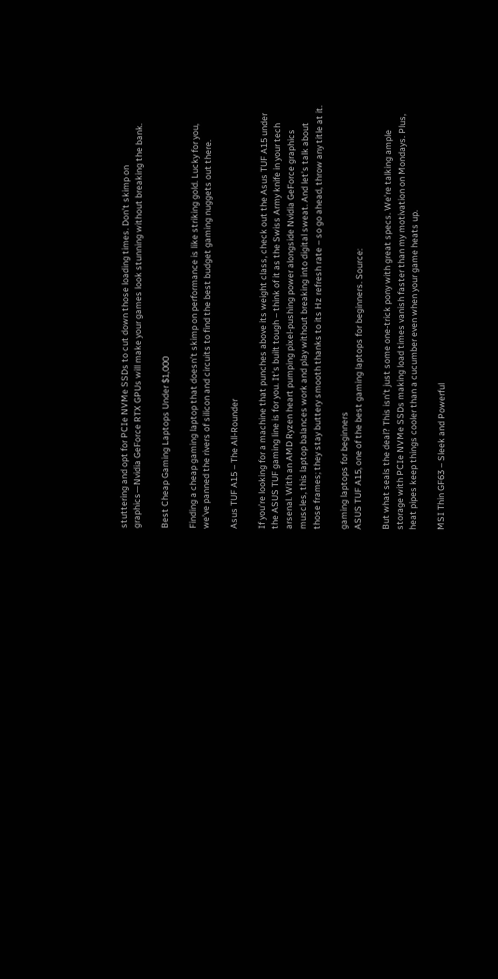stuttering and opt for PCIe NVMe SSDs to cut down those loading times. Don’t skimp on graphics—Nvidia GeForce RTX GPUs will make your games look stunning without breaking the bank.

Best Cheap Gaming Laptops Under $1,000

Finding a cheap gaming laptop that doesn’t skimp on performance is like striking gold. Lucky for you, we’ve panned the rivers of silicon and circuits to find the best budget gaming nuggets out there.

Asus TUF A15 – The All-Rounder

If you’re looking for a machine that punches above its weight class, check out the Asus TUF A15 under the ASUS TUF gaming line is for you. It’s built tough – think of it as the Swiss Army knife in your tech arsenal. With an AMD Ryzen heart pumping pixel-pushing power alongside Nvidia GeForce graphics muscles, this laptop balances work and play without breaking into digital sweat. And let’s talk about those frames; they stay buttery smooth thanks to its Hz refresh rate – so go ahead, throw any title at it.

gaming laptops for beginners
ASUS TUF A15, one of the best gaming laptops for beginners. Source:

But what seals the deal? This isn’t just some one-trick pony with great specs. We’re talking ample storage with PCIe NVMe SSDs making load times vanish faster than my motivation on Mondays. Plus, heat pipes keep things cooler than a cucumber even when your game heats up.

MSI Thin GF63 – Sleek and Powerful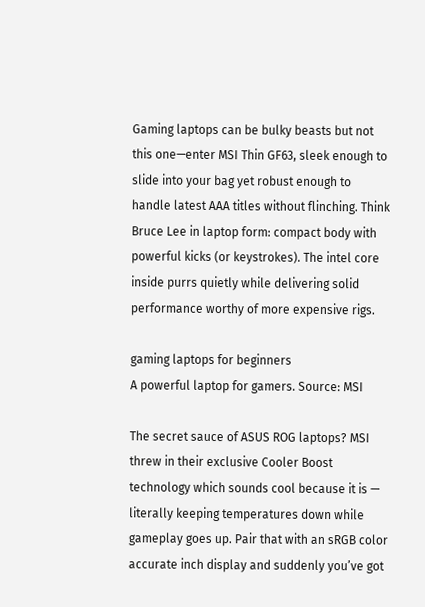Gaming laptops can be bulky beasts but not this one—enter MSI Thin GF63, sleek enough to slide into your bag yet robust enough to handle latest AAA titles without flinching. Think Bruce Lee in laptop form: compact body with powerful kicks (or keystrokes). The intel core inside purrs quietly while delivering solid performance worthy of more expensive rigs.

gaming laptops for beginners
A powerful laptop for gamers. Source: MSI

The secret sauce of ASUS ROG laptops? MSI threw in their exclusive Cooler Boost technology which sounds cool because it is — literally keeping temperatures down while gameplay goes up. Pair that with an sRGB color accurate inch display and suddenly you’ve got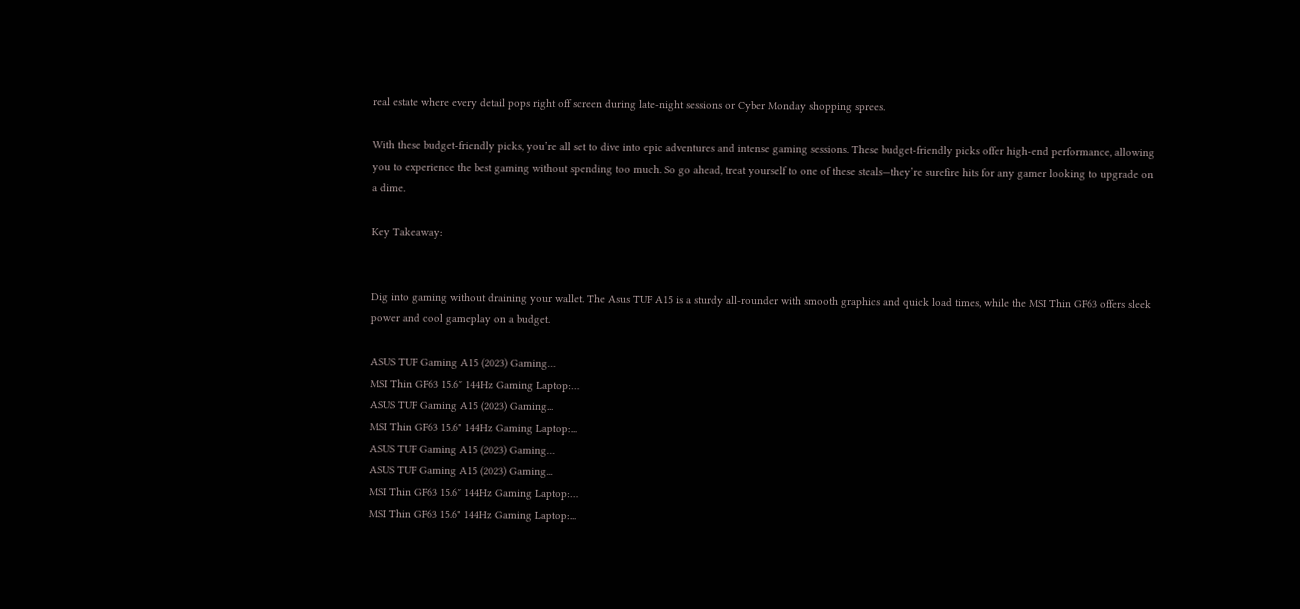real estate where every detail pops right off screen during late-night sessions or Cyber Monday shopping sprees.

With these budget-friendly picks, you’re all set to dive into epic adventures and intense gaming sessions. These budget-friendly picks offer high-end performance, allowing you to experience the best gaming without spending too much. So go ahead, treat yourself to one of these steals—they’re surefire hits for any gamer looking to upgrade on a dime.

Key Takeaway:


Dig into gaming without draining your wallet. The Asus TUF A15 is a sturdy all-rounder with smooth graphics and quick load times, while the MSI Thin GF63 offers sleek power and cool gameplay on a budget.

ASUS TUF Gaming A15 (2023) Gaming…
MSI Thin GF63 15.6″ 144Hz Gaming Laptop:…
ASUS TUF Gaming A15 (2023) Gaming...
MSI Thin GF63 15.6" 144Hz Gaming Laptop:...
ASUS TUF Gaming A15 (2023) Gaming…
ASUS TUF Gaming A15 (2023) Gaming...
MSI Thin GF63 15.6″ 144Hz Gaming Laptop:…
MSI Thin GF63 15.6" 144Hz Gaming Laptop:...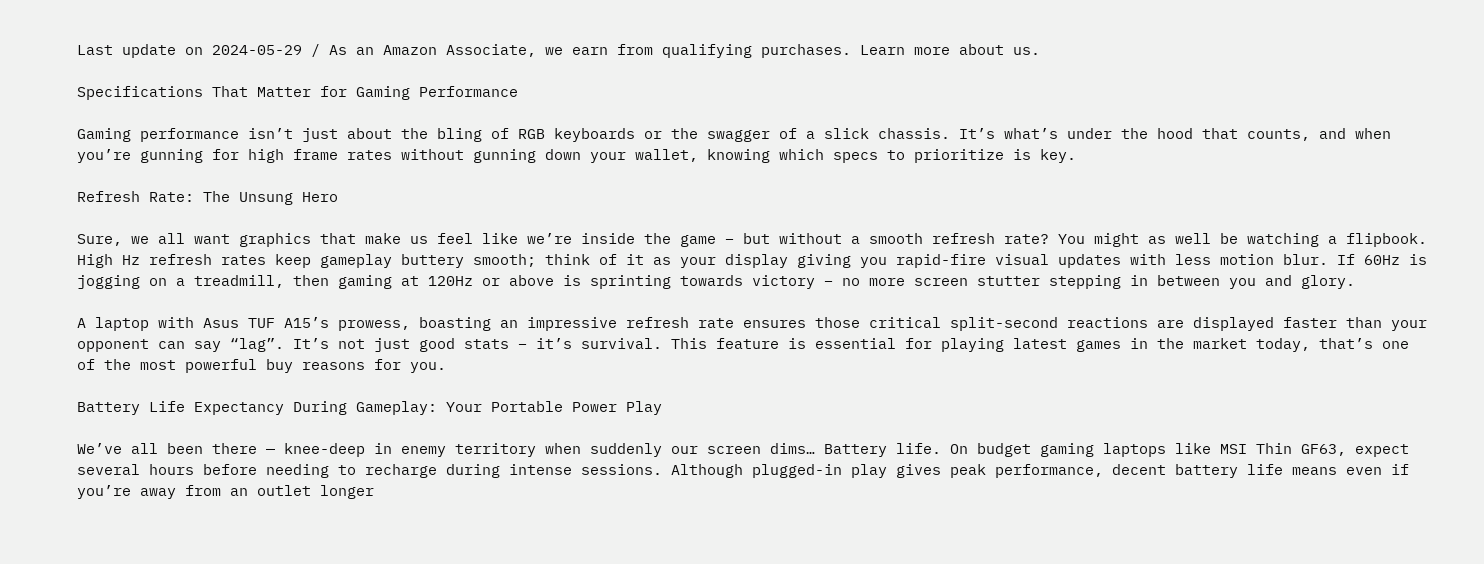Last update on 2024-05-29 / As an Amazon Associate, we earn from qualifying purchases. Learn more about us.

Specifications That Matter for Gaming Performance

Gaming performance isn’t just about the bling of RGB keyboards or the swagger of a slick chassis. It’s what’s under the hood that counts, and when you’re gunning for high frame rates without gunning down your wallet, knowing which specs to prioritize is key.

Refresh Rate: The Unsung Hero

Sure, we all want graphics that make us feel like we’re inside the game – but without a smooth refresh rate? You might as well be watching a flipbook. High Hz refresh rates keep gameplay buttery smooth; think of it as your display giving you rapid-fire visual updates with less motion blur. If 60Hz is jogging on a treadmill, then gaming at 120Hz or above is sprinting towards victory – no more screen stutter stepping in between you and glory.

A laptop with Asus TUF A15’s prowess, boasting an impressive refresh rate ensures those critical split-second reactions are displayed faster than your opponent can say “lag”. It’s not just good stats – it’s survival. This feature is essential for playing latest games in the market today, that’s one of the most powerful buy reasons for you.

Battery Life Expectancy During Gameplay: Your Portable Power Play

We’ve all been there — knee-deep in enemy territory when suddenly our screen dims… Battery life. On budget gaming laptops like MSI Thin GF63, expect several hours before needing to recharge during intense sessions. Although plugged-in play gives peak performance, decent battery life means even if you’re away from an outlet longer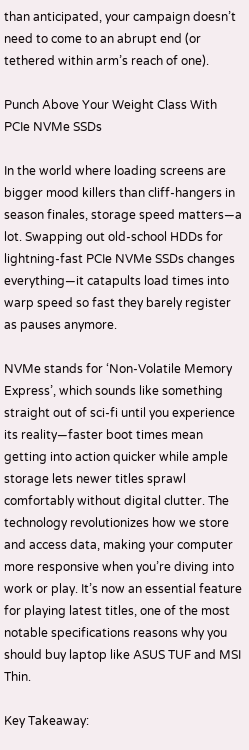than anticipated, your campaign doesn’t need to come to an abrupt end (or tethered within arm’s reach of one).

Punch Above Your Weight Class With PCIe NVMe SSDs

In the world where loading screens are bigger mood killers than cliff-hangers in season finales, storage speed matters—a lot. Swapping out old-school HDDs for lightning-fast PCIe NVMe SSDs changes everything—it catapults load times into warp speed so fast they barely register as pauses anymore.

NVMe stands for ‘Non-Volatile Memory Express’, which sounds like something straight out of sci-fi until you experience its reality—faster boot times mean getting into action quicker while ample storage lets newer titles sprawl comfortably without digital clutter. The technology revolutionizes how we store and access data, making your computer more responsive when you’re diving into work or play. It’s now an essential feature for playing latest titles, one of the most notable specifications reasons why you should buy laptop like ASUS TUF and MSI Thin.

Key Takeaway: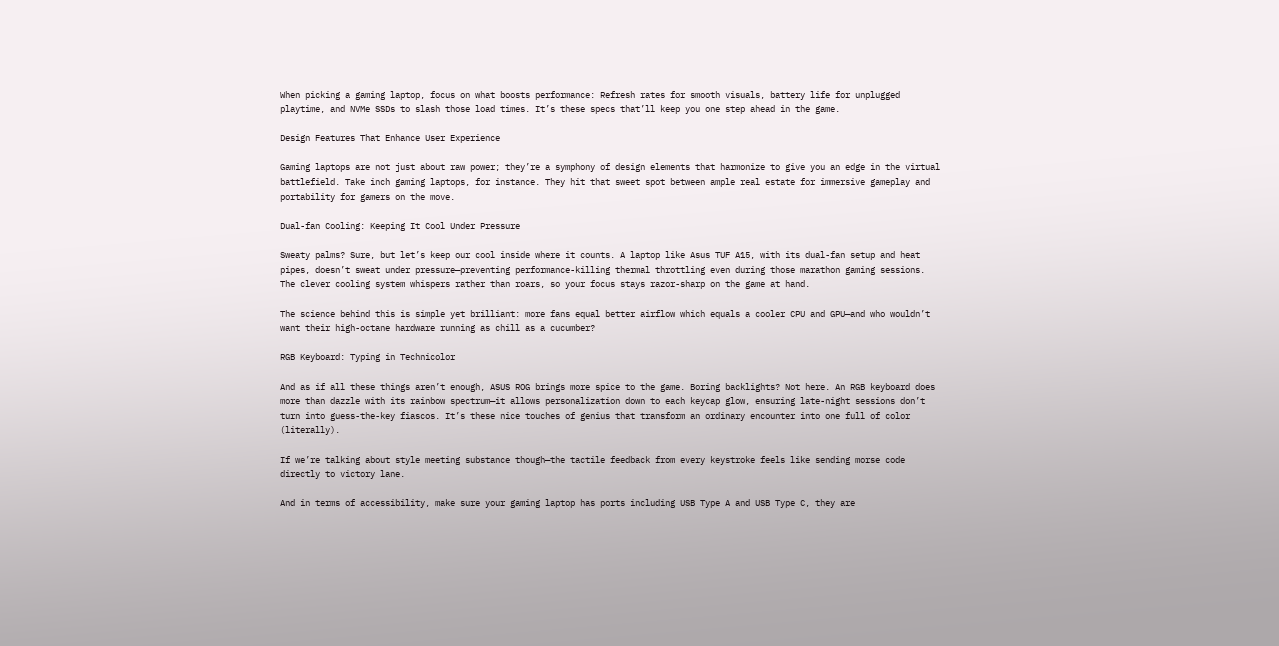When picking a gaming laptop, focus on what boosts performance: Refresh rates for smooth visuals, battery life for unplugged playtime, and NVMe SSDs to slash those load times. It’s these specs that’ll keep you one step ahead in the game.

Design Features That Enhance User Experience

Gaming laptops are not just about raw power; they’re a symphony of design elements that harmonize to give you an edge in the virtual battlefield. Take inch gaming laptops, for instance. They hit that sweet spot between ample real estate for immersive gameplay and portability for gamers on the move.

Dual-fan Cooling: Keeping It Cool Under Pressure

Sweaty palms? Sure, but let’s keep our cool inside where it counts. A laptop like Asus TUF A15, with its dual-fan setup and heat pipes, doesn’t sweat under pressure—preventing performance-killing thermal throttling even during those marathon gaming sessions. The clever cooling system whispers rather than roars, so your focus stays razor-sharp on the game at hand.

The science behind this is simple yet brilliant: more fans equal better airflow which equals a cooler CPU and GPU—and who wouldn’t want their high-octane hardware running as chill as a cucumber?

RGB Keyboard: Typing in Technicolor

And as if all these things aren’t enough, ASUS ROG brings more spice to the game. Boring backlights? Not here. An RGB keyboard does more than dazzle with its rainbow spectrum—it allows personalization down to each keycap glow, ensuring late-night sessions don’t turn into guess-the-key fiascos. It’s these nice touches of genius that transform an ordinary encounter into one full of color (literally).

If we’re talking about style meeting substance though—the tactile feedback from every keystroke feels like sending morse code directly to victory lane.

And in terms of accessibility, make sure your gaming laptop has ports including USB Type A and USB Type C, they are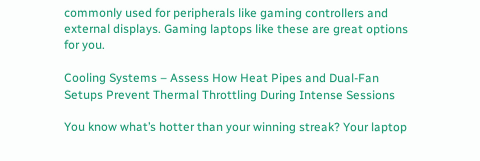commonly used for peripherals like gaming controllers and external displays. Gaming laptops like these are great options for you.

Cooling Systems – Assess How Heat Pipes and Dual-Fan Setups Prevent Thermal Throttling During Intense Sessions

You know what’s hotter than your winning streak? Your laptop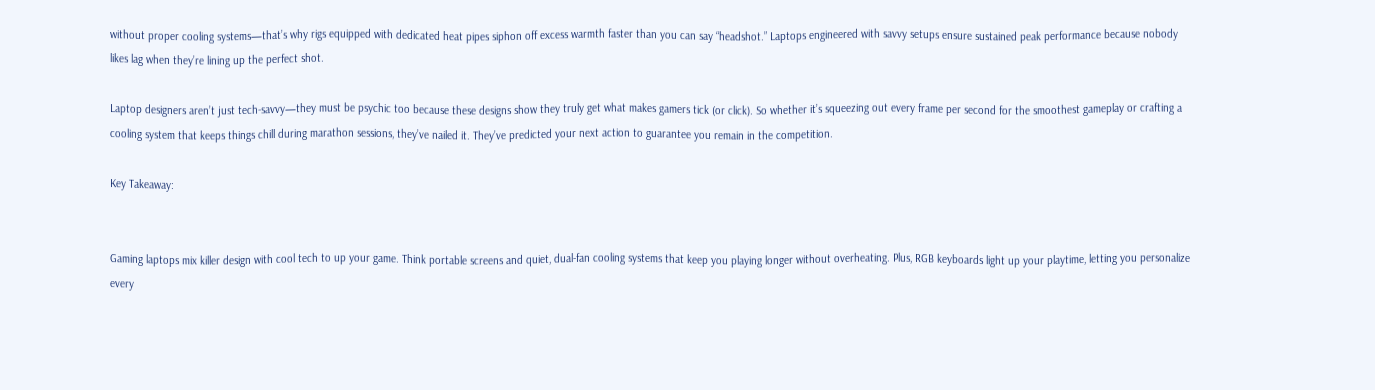without proper cooling systems—that’s why rigs equipped with dedicated heat pipes siphon off excess warmth faster than you can say “headshot.” Laptops engineered with savvy setups ensure sustained peak performance because nobody likes lag when they’re lining up the perfect shot.

Laptop designers aren’t just tech-savvy—they must be psychic too because these designs show they truly get what makes gamers tick (or click). So whether it’s squeezing out every frame per second for the smoothest gameplay or crafting a cooling system that keeps things chill during marathon sessions, they’ve nailed it. They’ve predicted your next action to guarantee you remain in the competition.

Key Takeaway:


Gaming laptops mix killer design with cool tech to up your game. Think portable screens and quiet, dual-fan cooling systems that keep you playing longer without overheating. Plus, RGB keyboards light up your playtime, letting you personalize every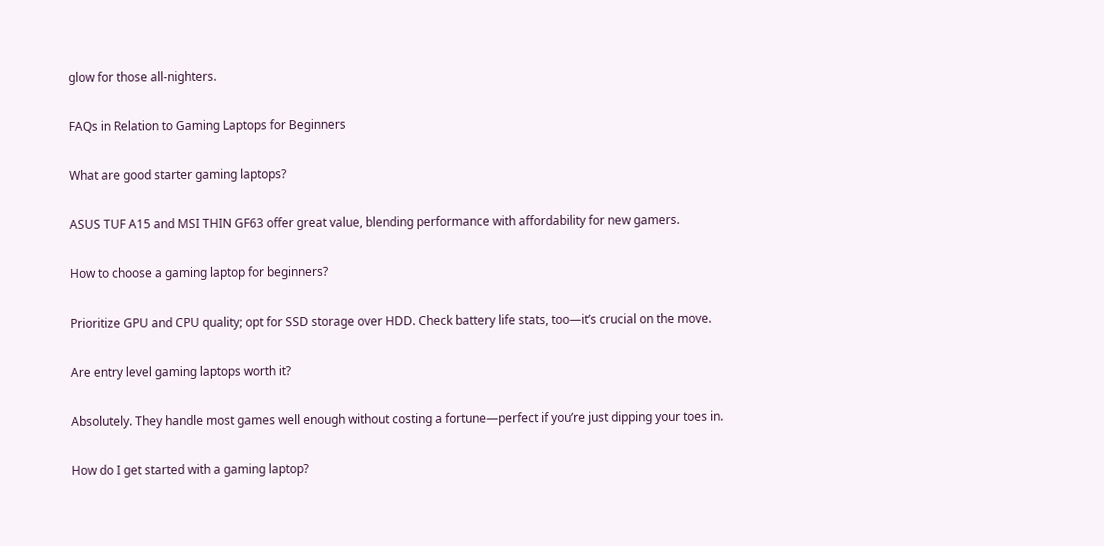glow for those all-nighters.

FAQs in Relation to Gaming Laptops for Beginners

What are good starter gaming laptops?

ASUS TUF A15 and MSI THIN GF63 offer great value, blending performance with affordability for new gamers.

How to choose a gaming laptop for beginners?

Prioritize GPU and CPU quality; opt for SSD storage over HDD. Check battery life stats, too—it’s crucial on the move.

Are entry level gaming laptops worth it?

Absolutely. They handle most games well enough without costing a fortune—perfect if you’re just dipping your toes in.

How do I get started with a gaming laptop?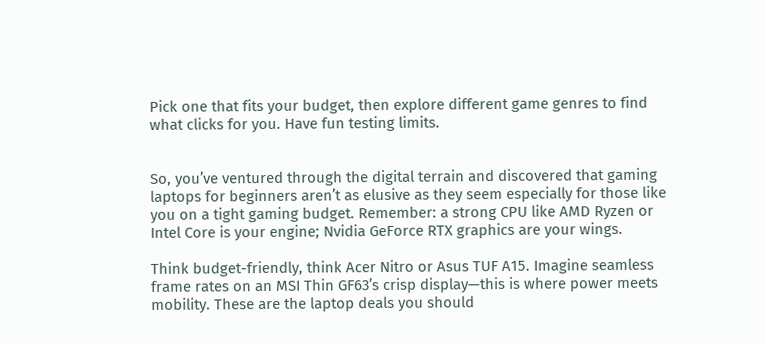Pick one that fits your budget, then explore different game genres to find what clicks for you. Have fun testing limits.


So, you’ve ventured through the digital terrain and discovered that gaming laptops for beginners aren’t as elusive as they seem especially for those like you on a tight gaming budget. Remember: a strong CPU like AMD Ryzen or Intel Core is your engine; Nvidia GeForce RTX graphics are your wings.

Think budget-friendly, think Acer Nitro or Asus TUF A15. Imagine seamless frame rates on an MSI Thin GF63’s crisp display—this is where power meets mobility. These are the laptop deals you should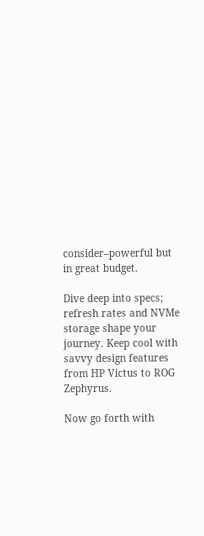consider–powerful but in great budget.

Dive deep into specs; refresh rates and NVMe storage shape your journey. Keep cool with savvy design features from HP Victus to ROG Zephyrus.

Now go forth with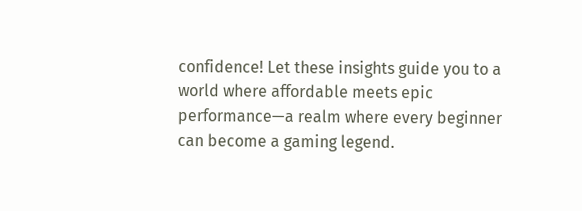confidence! Let these insights guide you to a world where affordable meets epic performance—a realm where every beginner can become a gaming legend.